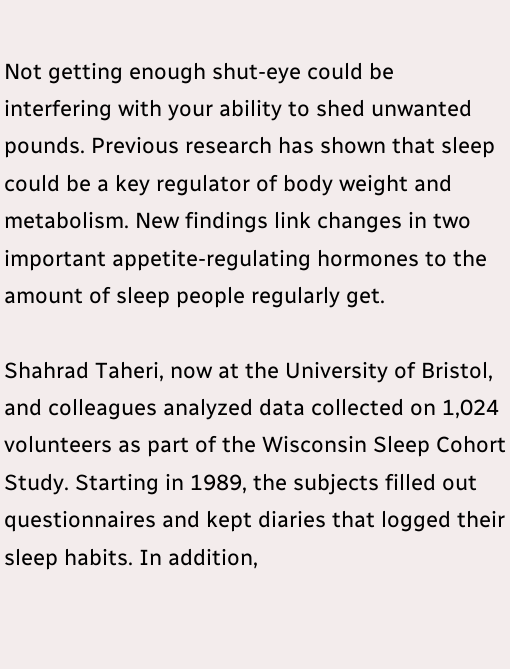Not getting enough shut-eye could be interfering with your ability to shed unwanted pounds. Previous research has shown that sleep could be a key regulator of body weight and metabolism. New findings link changes in two important appetite-regulating hormones to the amount of sleep people regularly get.

Shahrad Taheri, now at the University of Bristol, and colleagues analyzed data collected on 1,024 volunteers as part of the Wisconsin Sleep Cohort Study. Starting in 1989, the subjects filled out questionnaires and kept diaries that logged their sleep habits. In addition,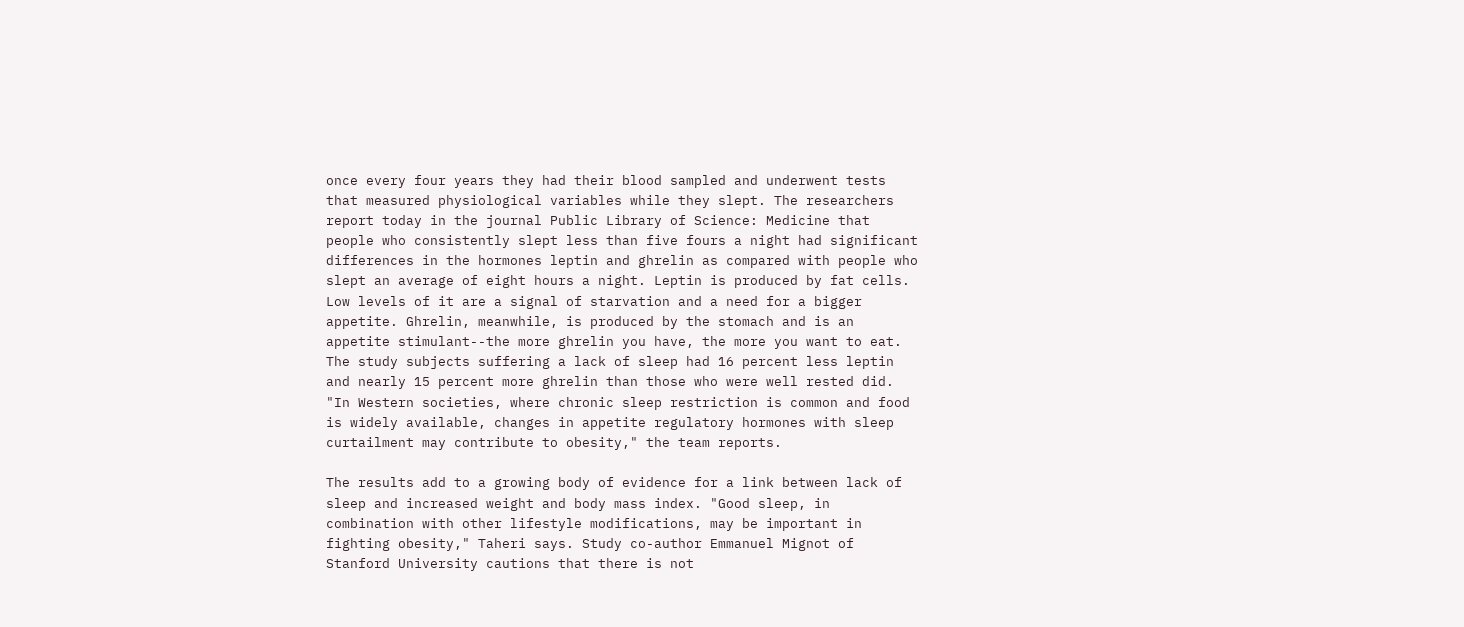once every four years they had their blood sampled and underwent tests that measured physiological variables while they slept. The researchers report today in the journal Public Library of Science: Medicine that people who consistently slept less than five fours a night had significant differences in the hormones leptin and ghrelin as compared with people who slept an average of eight hours a night. Leptin is produced by fat cells. Low levels of it are a signal of starvation and a need for a bigger appetite. Ghrelin, meanwhile, is produced by the stomach and is an appetite stimulant--the more ghrelin you have, the more you want to eat. The study subjects suffering a lack of sleep had 16 percent less leptin and nearly 15 percent more ghrelin than those who were well rested did. "In Western societies, where chronic sleep restriction is common and food is widely available, changes in appetite regulatory hormones with sleep curtailment may contribute to obesity," the team reports.

The results add to a growing body of evidence for a link between lack of sleep and increased weight and body mass index. "Good sleep, in combination with other lifestyle modifications, may be important in fighting obesity," Taheri says. Study co-author Emmanuel Mignot of Stanford University cautions that there is not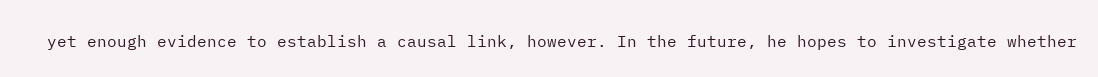yet enough evidence to establish a causal link, however. In the future, he hopes to investigate whether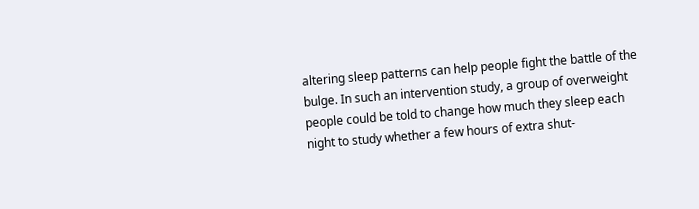altering sleep patterns can help people fight the battle of the bulge. In such an intervention study, a group of overweight people could be told to change how much they sleep each night to study whether a few hours of extra shut-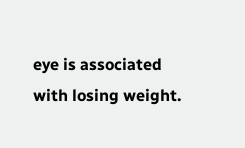eye is associated with losing weight.